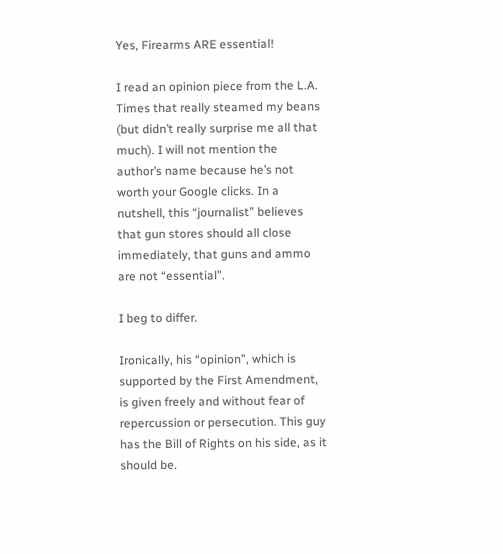Yes, Firearms ARE essential!

I read an opinion piece from the L.A. Times that really steamed my beans (but didn’t really surprise me all that much). I will not mention the author’s name because he’s not worth your Google clicks. In a nutshell, this “journalist” believes that gun stores should all close immediately, that guns and ammo are not “essential”.

I beg to differ.

Ironically, his “opinion”, which is supported by the First Amendment, is given freely and without fear of repercussion or persecution. This guy has the Bill of Rights on his side, as it should be.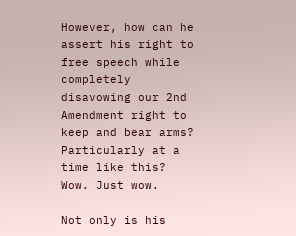However, how can he assert his right to free speech while completely disavowing our 2nd Amendment right to keep and bear arms? Particularly at a time like this? Wow. Just wow.

Not only is his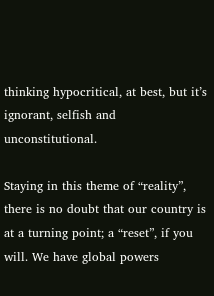thinking hypocritical, at best, but it’s ignorant, selfish and unconstitutional.

Staying in this theme of “reality”, there is no doubt that our country is at a turning point; a “reset”, if you will. We have global powers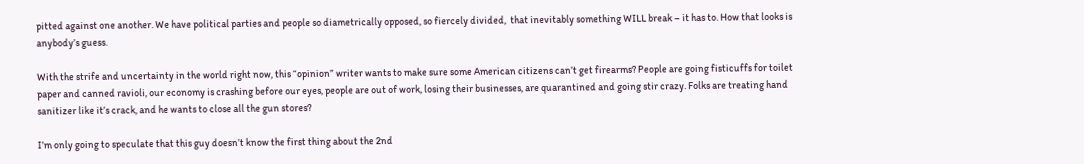pitted against one another. We have political parties and people so diametrically opposed, so fiercely divided,  that inevitably something WILL break – it has to. How that looks is anybody’s guess.

With the strife and uncertainty in the world right now, this “opinion” writer wants to make sure some American citizens can’t get firearms? People are going fisticuffs for toilet paper and canned ravioli, our economy is crashing before our eyes, people are out of work, losing their businesses, are quarantined and going stir crazy. Folks are treating hand sanitizer like it’s crack, and he wants to close all the gun stores?

I’m only going to speculate that this guy doesn’t know the first thing about the 2nd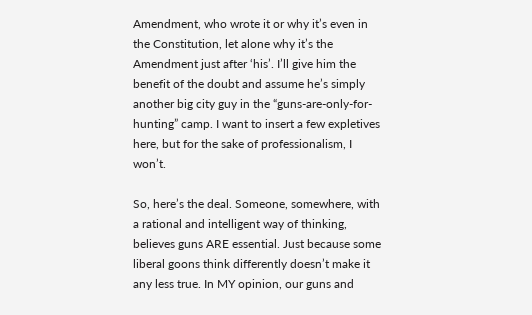Amendment, who wrote it or why it’s even in the Constitution, let alone why it’s the Amendment just after ‘his’. I’ll give him the benefit of the doubt and assume he’s simply another big city guy in the “guns-are-only-for-hunting” camp. I want to insert a few expletives here, but for the sake of professionalism, I won’t.

So, here’s the deal. Someone, somewhere, with a rational and intelligent way of thinking, believes guns ARE essential. Just because some liberal goons think differently doesn’t make it any less true. In MY opinion, our guns and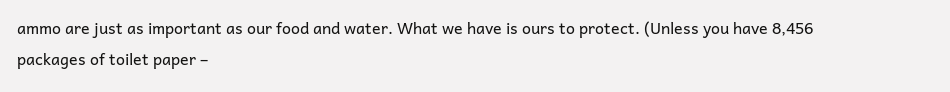ammo are just as important as our food and water. What we have is ours to protect. (Unless you have 8,456 packages of toilet paper –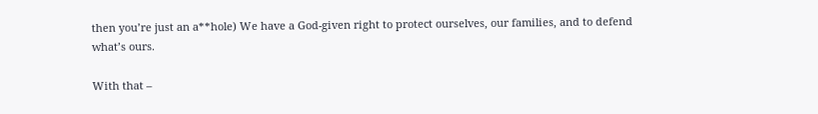then you’re just an a**hole) We have a God-given right to protect ourselves, our families, and to defend what’s ours.

With that –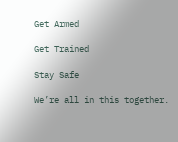Get Armed

Get Trained

Stay Safe

We’re all in this together.